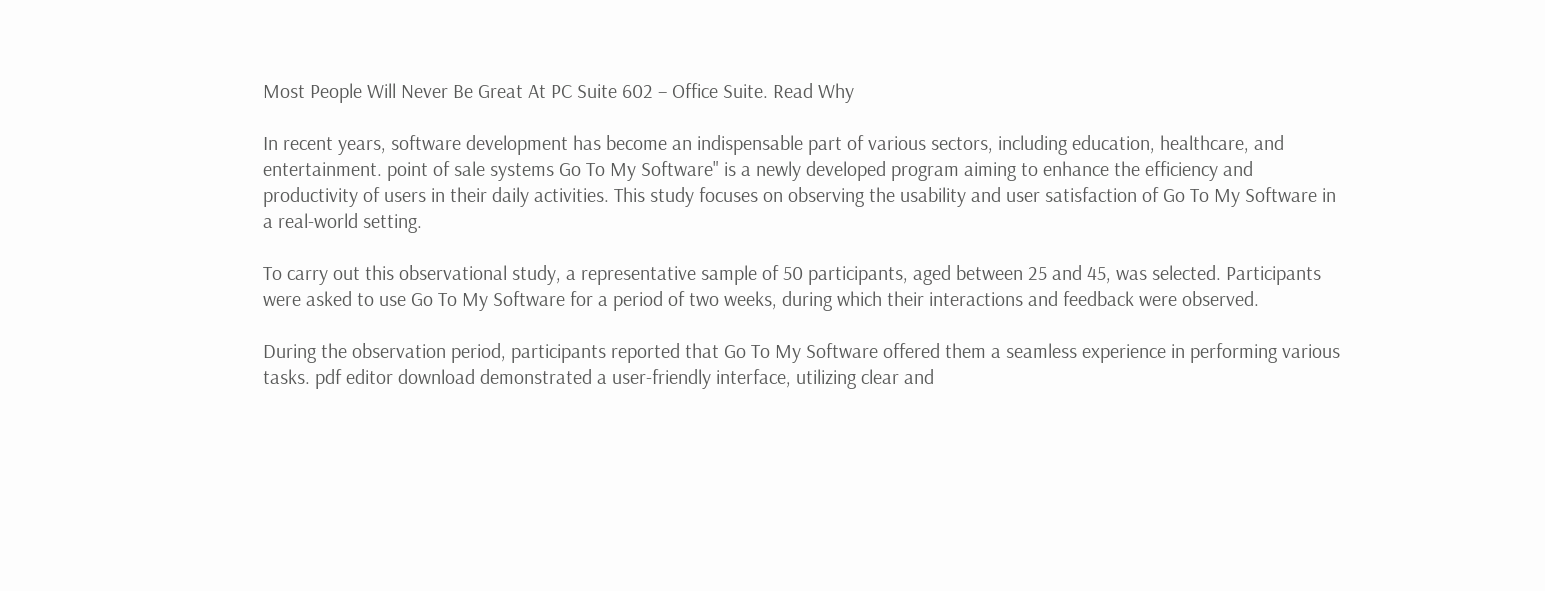Most People Will Never Be Great At PC Suite 602 – Office Suite. Read Why

In recent years, software development has become an indispensable part of various sectors, including education, healthcare, and entertainment. point of sale systems Go To My Software" is a newly developed program aiming to enhance the efficiency and productivity of users in their daily activities. This study focuses on observing the usability and user satisfaction of Go To My Software in a real-world setting.

To carry out this observational study, a representative sample of 50 participants, aged between 25 and 45, was selected. Participants were asked to use Go To My Software for a period of two weeks, during which their interactions and feedback were observed.

During the observation period, participants reported that Go To My Software offered them a seamless experience in performing various tasks. pdf editor download demonstrated a user-friendly interface, utilizing clear and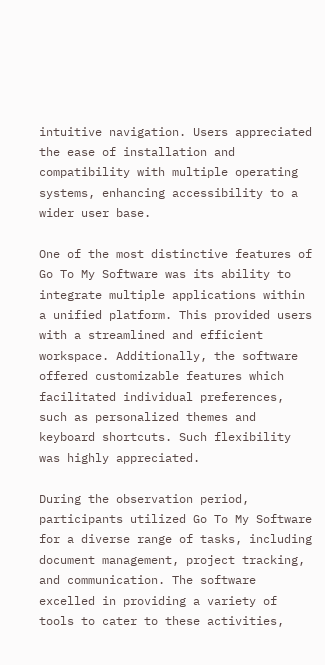intuitive navigation. Users appreciated the ease of installation and compatibility with multiple operating systems, enhancing accessibility to a wider user base.

One of the most distinctive features of Go To My Software was its ability to integrate multiple applications within a unified platform. This provided users with a streamlined and efficient workspace. Additionally, the software offered customizable features which facilitated individual preferences, such as personalized themes and keyboard shortcuts. Such flexibility was highly appreciated.

During the observation period, participants utilized Go To My Software for a diverse range of tasks, including document management, project tracking, and communication. The software excelled in providing a variety of tools to cater to these activities,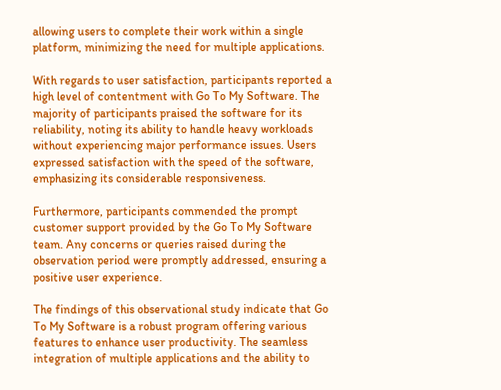allowing users to complete their work within a single platform, minimizing the need for multiple applications.

With regards to user satisfaction, participants reported a high level of contentment with Go To My Software. The majority of participants praised the software for its reliability, noting its ability to handle heavy workloads without experiencing major performance issues. Users expressed satisfaction with the speed of the software, emphasizing its considerable responsiveness.

Furthermore, participants commended the prompt customer support provided by the Go To My Software team. Any concerns or queries raised during the observation period were promptly addressed, ensuring a positive user experience.

The findings of this observational study indicate that Go To My Software is a robust program offering various features to enhance user productivity. The seamless integration of multiple applications and the ability to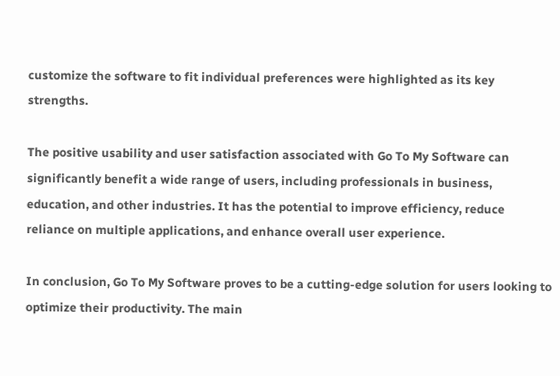customize the software to fit individual preferences were highlighted as its key strengths.

The positive usability and user satisfaction associated with Go To My Software can significantly benefit a wide range of users, including professionals in business, education, and other industries. It has the potential to improve efficiency, reduce reliance on multiple applications, and enhance overall user experience.

In conclusion, Go To My Software proves to be a cutting-edge solution for users looking to optimize their productivity. The main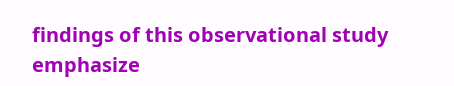findings of this observational study emphasize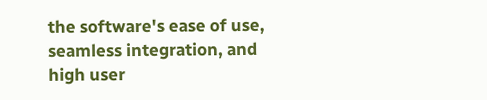the software's ease of use, seamless integration, and high user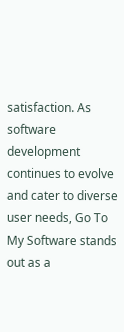satisfaction. As software development continues to evolve and cater to diverse user needs, Go To My Software stands out as a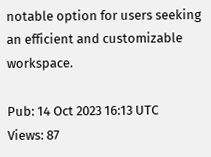notable option for users seeking an efficient and customizable workspace.

Pub: 14 Oct 2023 16:13 UTC
Views: 87